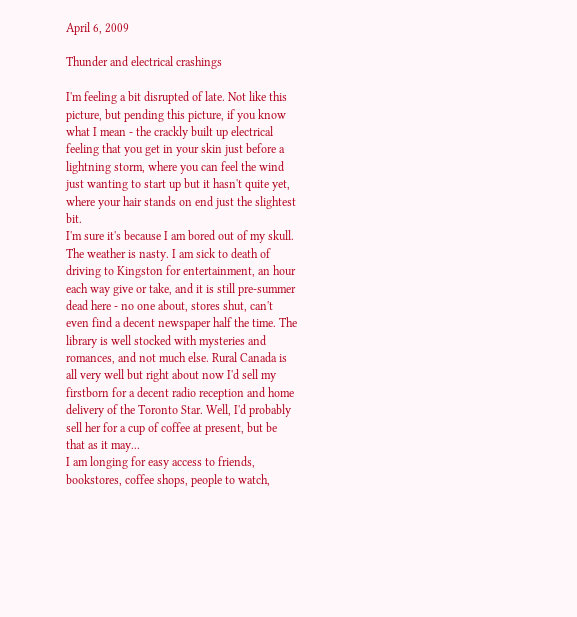April 6, 2009

Thunder and electrical crashings

I'm feeling a bit disrupted of late. Not like this picture, but pending this picture, if you know what I mean - the crackly built up electrical feeling that you get in your skin just before a lightning storm, where you can feel the wind just wanting to start up but it hasn't quite yet, where your hair stands on end just the slightest bit.
I'm sure it's because I am bored out of my skull.
The weather is nasty. I am sick to death of driving to Kingston for entertainment, an hour each way give or take, and it is still pre-summer dead here - no one about, stores shut, can't even find a decent newspaper half the time. The library is well stocked with mysteries and romances, and not much else. Rural Canada is all very well but right about now I'd sell my firstborn for a decent radio reception and home delivery of the Toronto Star. Well, I'd probably sell her for a cup of coffee at present, but be that as it may...
I am longing for easy access to friends, bookstores, coffee shops, people to watch,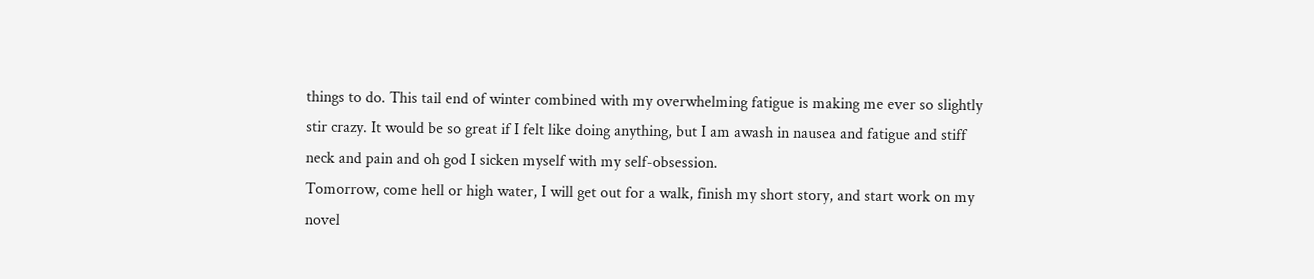things to do. This tail end of winter combined with my overwhelming fatigue is making me ever so slightly stir crazy. It would be so great if I felt like doing anything, but I am awash in nausea and fatigue and stiff neck and pain and oh god I sicken myself with my self-obsession.
Tomorrow, come hell or high water, I will get out for a walk, finish my short story, and start work on my novel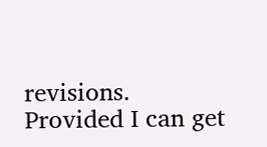revisions.
Provided I can get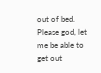out of bed. Please god, let me be able to get out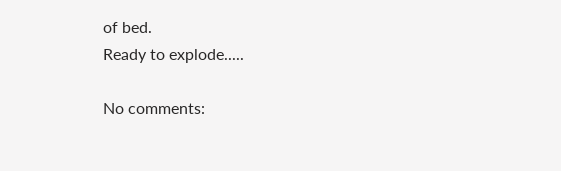of bed.
Ready to explode.....

No comments: